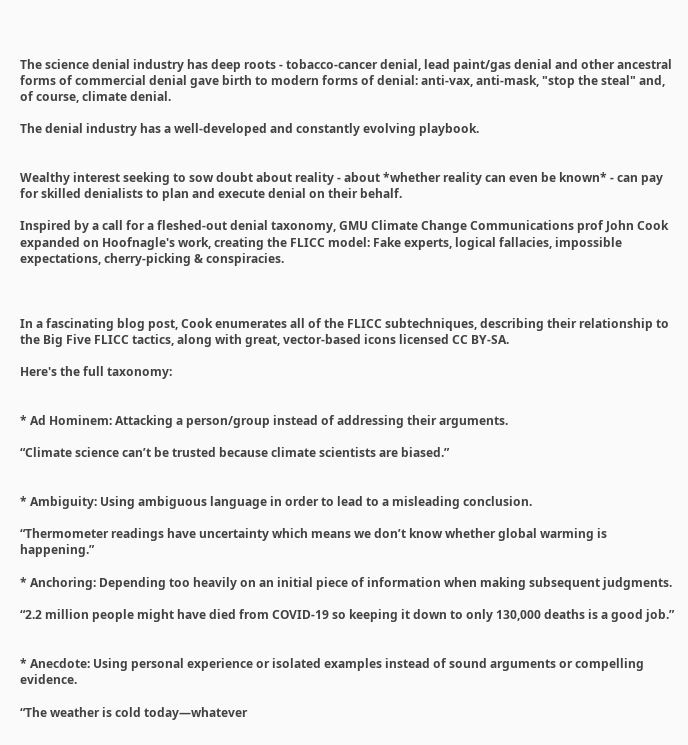The science denial industry has deep roots - tobacco-cancer denial, lead paint/gas denial and other ancestral forms of commercial denial gave birth to modern forms of denial: anti-vax, anti-mask, "stop the steal" and, of course, climate denial.

The denial industry has a well-developed and constantly evolving playbook.


Wealthy interest seeking to sow doubt about reality - about *whether reality can even be known* - can pay for skilled denialists to plan and execute denial on their behalf.

Inspired by a call for a fleshed-out denial taxonomy, GMU Climate Change Communications prof John Cook expanded on Hoofnagle's work, creating the FLICC model: Fake experts, logical fallacies, impossible expectations, cherry-picking & conspiracies.



In a fascinating blog post, Cook enumerates all of the FLICC subtechniques, describing their relationship to the Big Five FLICC tactics, along with great, vector-based icons licensed CC BY-SA.

Here's the full taxonomy:


* Ad Hominem: Attacking a person/group instead of addressing their arguments.

“Climate science can’t be trusted because climate scientists are biased.”


* Ambiguity: Using ambiguous language in order to lead to a misleading conclusion.

“Thermometer readings have uncertainty which means we don’t know whether global warming is happening.”

* Anchoring: Depending too heavily on an initial piece of information when making subsequent judgments.

“2.2 million people might have died from COVID-19 so keeping it down to only 130,000 deaths is a good job.”


* Anecdote: Using personal experience or isolated examples instead of sound arguments or compelling evidence.

“The weather is cold today—whatever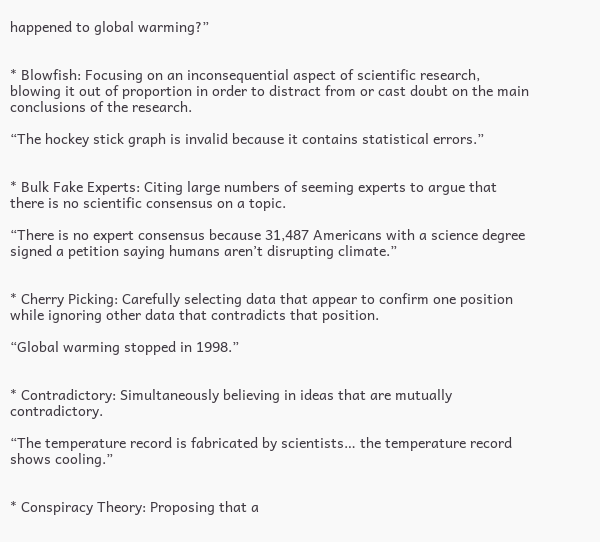happened to global warming?”


* Blowfish: Focusing on an inconsequential aspect of scientific research, blowing it out of proportion in order to distract from or cast doubt on the main conclusions of the research.

“The hockey stick graph is invalid because it contains statistical errors.”


* Bulk Fake Experts: Citing large numbers of seeming experts to argue that there is no scientific consensus on a topic.

“There is no expert consensus because 31,487 Americans with a science degree signed a petition saying humans aren’t disrupting climate.”


* Cherry Picking: Carefully selecting data that appear to confirm one position while ignoring other data that contradicts that position.

“Global warming stopped in 1998.”


* Contradictory: Simultaneously believing in ideas that are mutually contradictory.

“The temperature record is fabricated by scientists… the temperature record shows cooling.”


* Conspiracy Theory: Proposing that a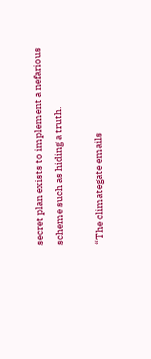secret plan exists to implement a nefarious scheme such as hiding a truth.

“The climategate emails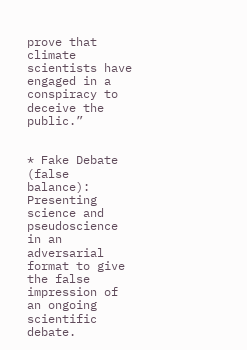prove that climate scientists have engaged in a conspiracy to deceive the public.”


* Fake Debate (false balance): Presenting science and pseudoscience in an adversarial format to give the false impression of an ongoing scientific debate.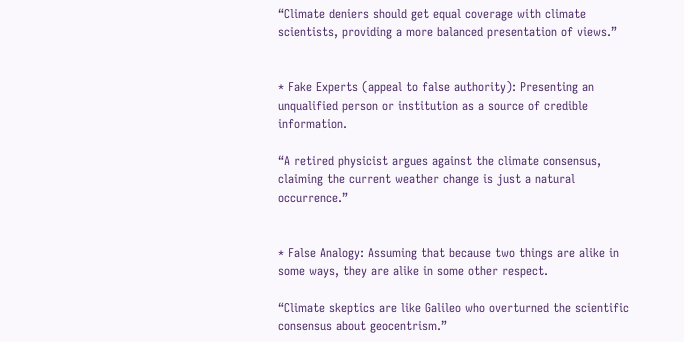“Climate deniers should get equal coverage with climate scientists, providing a more balanced presentation of views.”


* Fake Experts (appeal to false authority): Presenting an unqualified person or institution as a source of credible information.

“A retired physicist argues against the climate consensus, claiming the current weather change is just a natural occurrence.”


* False Analogy: Assuming that because two things are alike in some ways, they are alike in some other respect.

“Climate skeptics are like Galileo who overturned the scientific consensus about geocentrism.”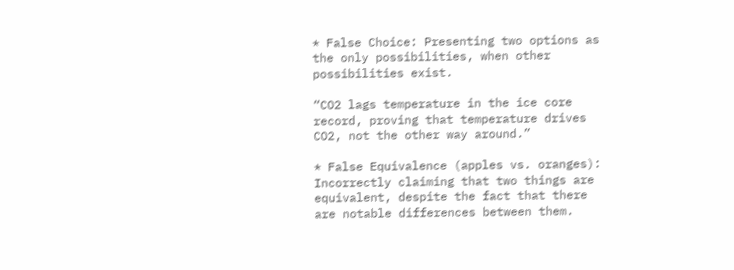* False Choice: Presenting two options as the only possibilities, when other possibilities exist.

“CO2 lags temperature in the ice core record, proving that temperature drives CO2, not the other way around.”

* False Equivalence (apples vs. oranges): Incorrectly claiming that two things are equivalent, despite the fact that there are notable differences between them.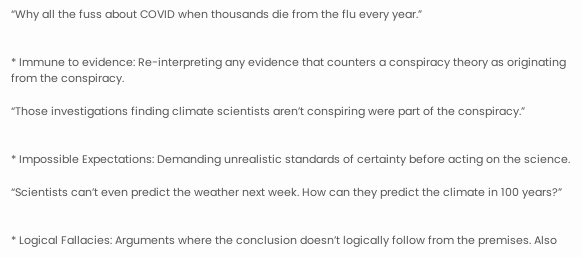“Why all the fuss about COVID when thousands die from the flu every year.”


* Immune to evidence: Re-interpreting any evidence that counters a conspiracy theory as originating from the conspiracy.

“Those investigations finding climate scientists aren’t conspiring were part of the conspiracy.”


* Impossible Expectations: Demanding unrealistic standards of certainty before acting on the science.

“Scientists can’t even predict the weather next week. How can they predict the climate in 100 years?”


* Logical Fallacies: Arguments where the conclusion doesn’t logically follow from the premises. Also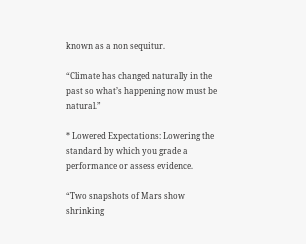known as a non sequitur.

“Climate has changed naturally in the past so what’s happening now must be natural.”

* Lowered Expectations: Lowering the standard by which you grade a performance or assess evidence.

“Two snapshots of Mars show shrinking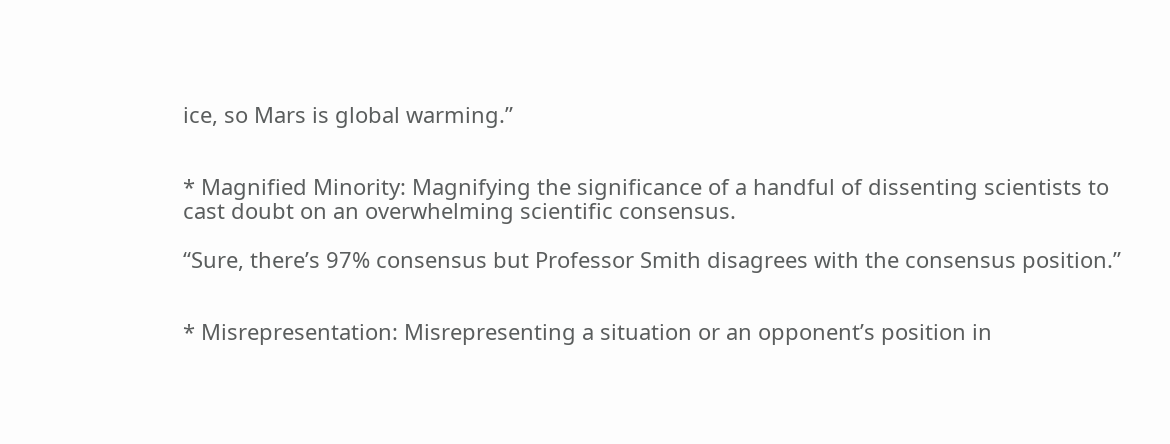ice, so Mars is global warming.”


* Magnified Minority: Magnifying the significance of a handful of dissenting scientists to cast doubt on an overwhelming scientific consensus.

“Sure, there’s 97% consensus but Professor Smith disagrees with the consensus position.”


* Misrepresentation: Misrepresenting a situation or an opponent’s position in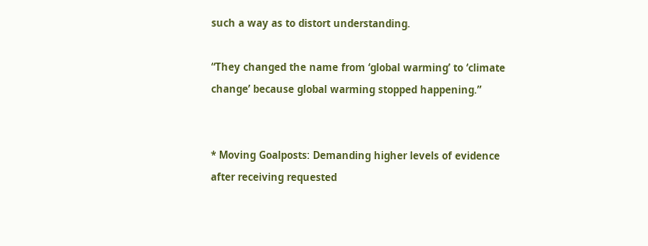such a way as to distort understanding.

“They changed the name from ‘global warming’ to ‘climate change’ because global warming stopped happening.”


* Moving Goalposts: Demanding higher levels of evidence after receiving requested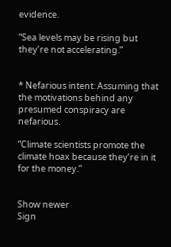evidence.

“Sea levels may be rising but they’re not accelerating.”


* Nefarious intent: Assuming that the motivations behind any presumed conspiracy are nefarious.

“Climate scientists promote the climate hoax because they’re in it for the money.”


Show newer
Sign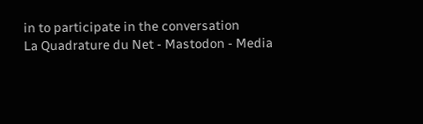in to participate in the conversation
La Quadrature du Net - Mastodon - Media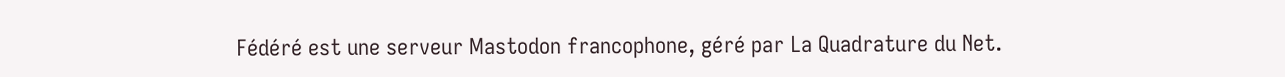Fédéré est une serveur Mastodon francophone, géré par La Quadrature du Net.